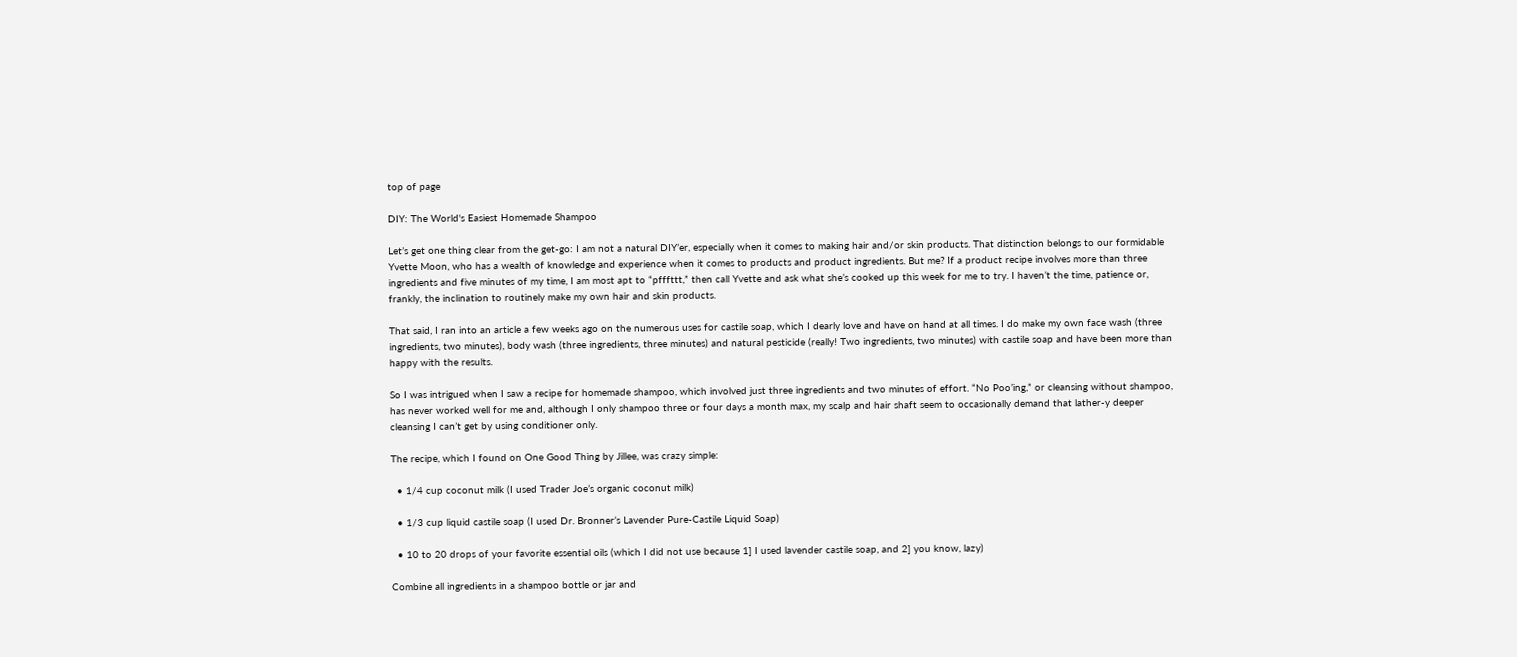top of page

DIY: The World's Easiest Homemade Shampoo

Let’s get one thing clear from the get-go: I am not a natural DIY’er, especially when it comes to making hair and/or skin products. That distinction belongs to our formidable Yvette Moon, who has a wealth of knowledge and experience when it comes to products and product ingredients. But me? If a product recipe involves more than three ingredients and five minutes of my time, I am most apt to “pfffttt,” then call Yvette and ask what she’s cooked up this week for me to try. I haven’t the time, patience or, frankly, the inclination to routinely make my own hair and skin products.

That said, I ran into an article a few weeks ago on the numerous uses for castile soap, which I dearly love and have on hand at all times. I do make my own face wash (three ingredients, two minutes), body wash (three ingredients, three minutes) and natural pesticide (really! Two ingredients, two minutes) with castile soap and have been more than happy with the results.

So I was intrigued when I saw a recipe for homemade shampoo, which involved just three ingredients and two minutes of effort. “No Poo’ing,” or cleansing without shampoo, has never worked well for me and, although I only shampoo three or four days a month max, my scalp and hair shaft seem to occasionally demand that lather-y deeper cleansing I can’t get by using conditioner only.

The recipe, which I found on One Good Thing by Jillee, was crazy simple:

  • 1/4 cup coconut milk (I used Trader Joe’s organic coconut milk)

  • 1/3 cup liquid castile soap (I used Dr. Bronner’s Lavender Pure-Castile Liquid Soap)

  • 10 to 20 drops of your favorite essential oils (which I did not use because 1] I used lavender castile soap, and 2] you know, lazy)

Combine all ingredients in a shampoo bottle or jar and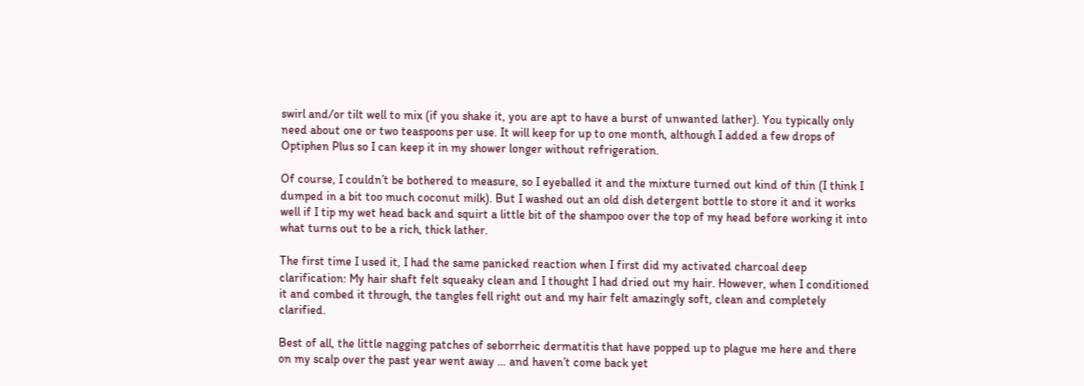swirl and/or tilt well to mix (if you shake it, you are apt to have a burst of unwanted lather). You typically only need about one or two teaspoons per use. It will keep for up to one month, although I added a few drops of Optiphen Plus so I can keep it in my shower longer without refrigeration.

Of course, I couldn’t be bothered to measure, so I eyeballed it and the mixture turned out kind of thin (I think I dumped in a bit too much coconut milk). But I washed out an old dish detergent bottle to store it and it works well if I tip my wet head back and squirt a little bit of the shampoo over the top of my head before working it into what turns out to be a rich, thick lather.

The first time I used it, I had the same panicked reaction when I first did my activated charcoal deep clarification: My hair shaft felt squeaky clean and I thought I had dried out my hair. However, when I conditioned it and combed it through, the tangles fell right out and my hair felt amazingly soft, clean and completely clarified.

Best of all, the little nagging patches of seborrheic dermatitis that have popped up to plague me here and there on my scalp over the past year went away … and haven’t come back yet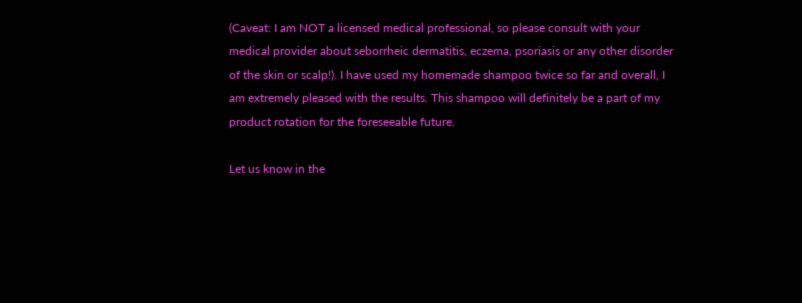(Caveat: I am NOT a licensed medical professional, so please consult with your medical provider about seborrheic dermatitis, eczema, psoriasis or any other disorder of the skin or scalp!). I have used my homemade shampoo twice so far and overall, I am extremely pleased with the results. This shampoo will definitely be a part of my product rotation for the foreseeable future.

Let us know in the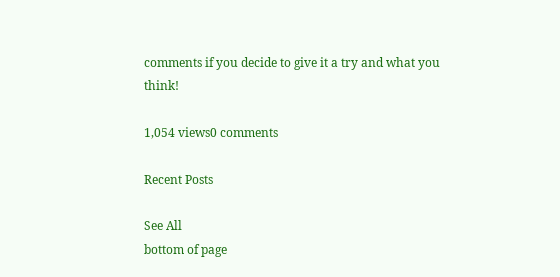comments if you decide to give it a try and what you think!

1,054 views0 comments

Recent Posts

See All
bottom of page